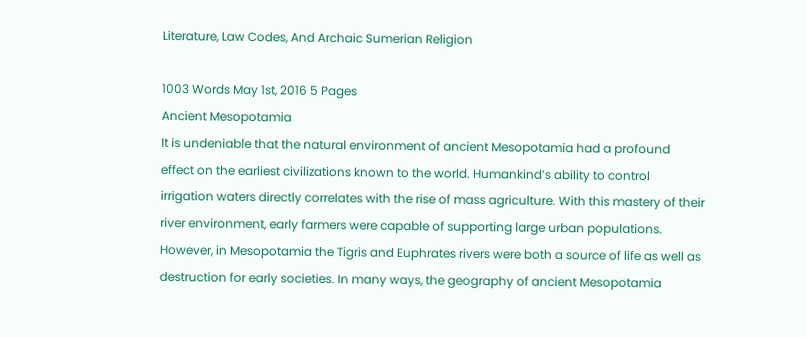Literature, Law Codes, And Archaic Sumerian Religion

1003 Words May 1st, 2016 5 Pages
Ancient Mesopotamia
It is undeniable that the natural environment of ancient Mesopotamia had a profound effect on the earliest civilizations known to the world. Humankind’s ability to control irrigation waters directly correlates with the rise of mass agriculture. With this mastery of their river environment, early farmers were capable of supporting large urban populations. However, in Mesopotamia the Tigris and Euphrates rivers were both a source of life as well as destruction for early societies. In many ways, the geography of ancient Mesopotamia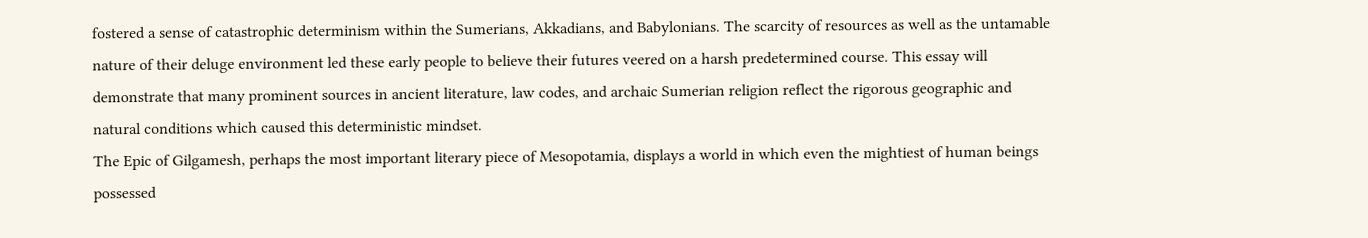fostered a sense of catastrophic determinism within the Sumerians, Akkadians, and Babylonians. The scarcity of resources as well as the untamable nature of their deluge environment led these early people to believe their futures veered on a harsh predetermined course. This essay will demonstrate that many prominent sources in ancient literature, law codes, and archaic Sumerian religion reflect the rigorous geographic and natural conditions which caused this deterministic mindset.
The Epic of Gilgamesh, perhaps the most important literary piece of Mesopotamia, displays a world in which even the mightiest of human beings possessed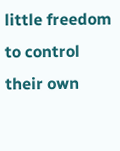little freedom to control their own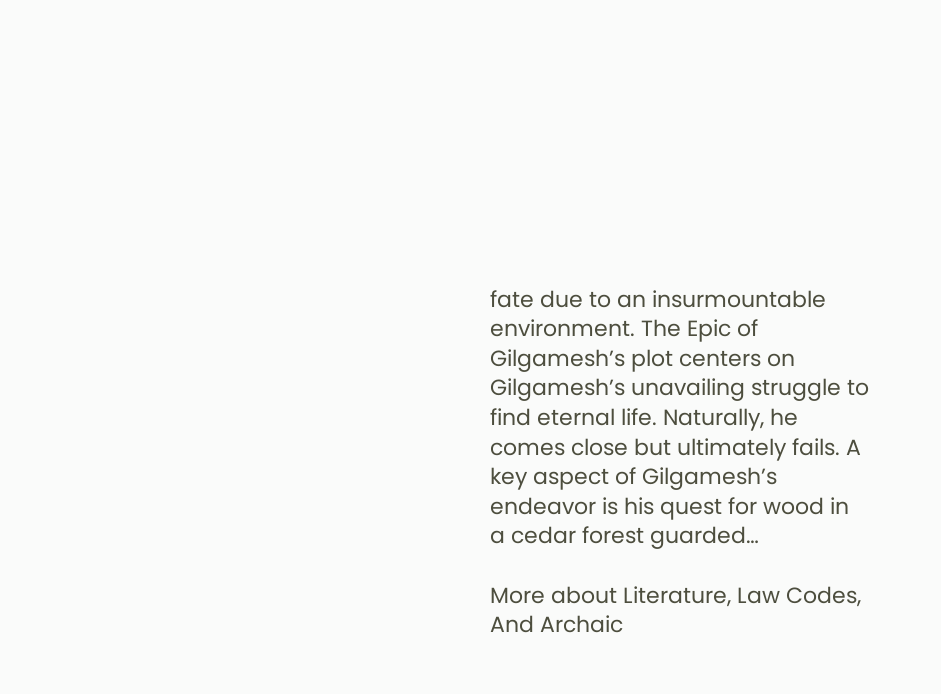fate due to an insurmountable environment. The Epic of Gilgamesh’s plot centers on Gilgamesh’s unavailing struggle to find eternal life. Naturally, he comes close but ultimately fails. A key aspect of Gilgamesh’s endeavor is his quest for wood in a cedar forest guarded…

More about Literature, Law Codes, And Archaic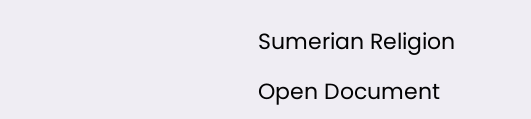Sumerian Religion

Open Document